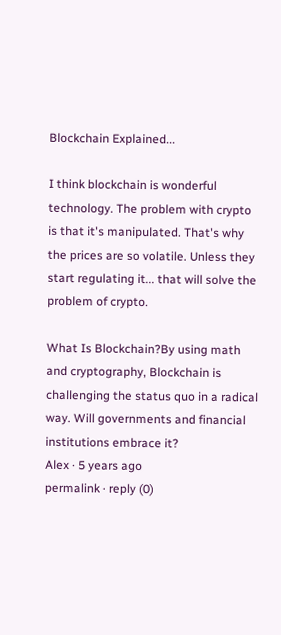Blockchain Explained...

I think blockchain is wonderful technology. The problem with crypto is that it's manipulated. That's why the prices are so volatile. Unless they start regulating it... that will solve the problem of crypto.

What Is Blockchain?By using math and cryptography, Blockchain is challenging the status quo in a radical way. Will governments and financial institutions embrace it?
Alex · 5 years ago
permalink · reply (0)